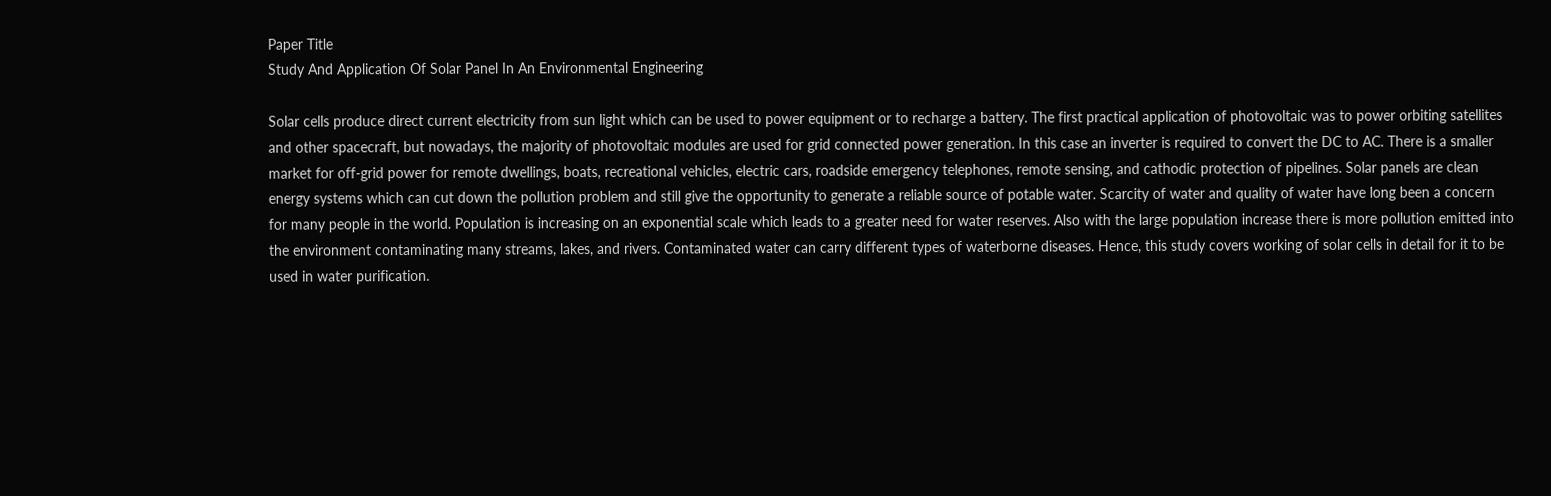Paper Title
Study And Application Of Solar Panel In An Environmental Engineering

Solar cells produce direct current electricity from sun light which can be used to power equipment or to recharge a battery. The first practical application of photovoltaic was to power orbiting satellites and other spacecraft, but nowadays, the majority of photovoltaic modules are used for grid connected power generation. In this case an inverter is required to convert the DC to AC. There is a smaller market for off-grid power for remote dwellings, boats, recreational vehicles, electric cars, roadside emergency telephones, remote sensing, and cathodic protection of pipelines. Solar panels are clean energy systems which can cut down the pollution problem and still give the opportunity to generate a reliable source of potable water. Scarcity of water and quality of water have long been a concern for many people in the world. Population is increasing on an exponential scale which leads to a greater need for water reserves. Also with the large population increase there is more pollution emitted into the environment contaminating many streams, lakes, and rivers. Contaminated water can carry different types of waterborne diseases. Hence, this study covers working of solar cells in detail for it to be used in water purification.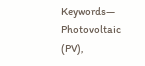Keywords— Photovoltaic (PV),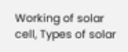Working of solar cell, Types of solar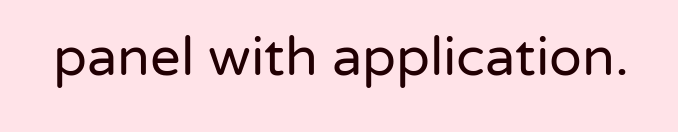panel with application.